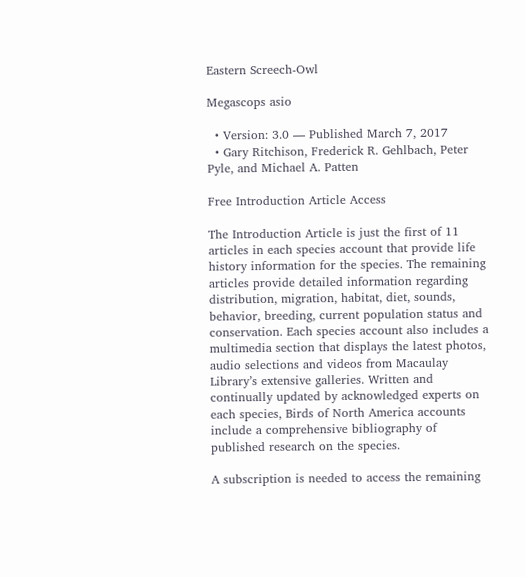Eastern Screech-Owl

Megascops asio

  • Version: 3.0 — Published March 7, 2017
  • Gary Ritchison, Frederick R. Gehlbach, Peter Pyle, and Michael A. Patten

Free Introduction Article Access

The Introduction Article is just the first of 11 articles in each species account that provide life history information for the species. The remaining articles provide detailed information regarding distribution, migration, habitat, diet, sounds, behavior, breeding, current population status and conservation. Each species account also includes a multimedia section that displays the latest photos, audio selections and videos from Macaulay Library’s extensive galleries. Written and continually updated by acknowledged experts on each species, Birds of North America accounts include a comprehensive bibliography of published research on the species.

A subscription is needed to access the remaining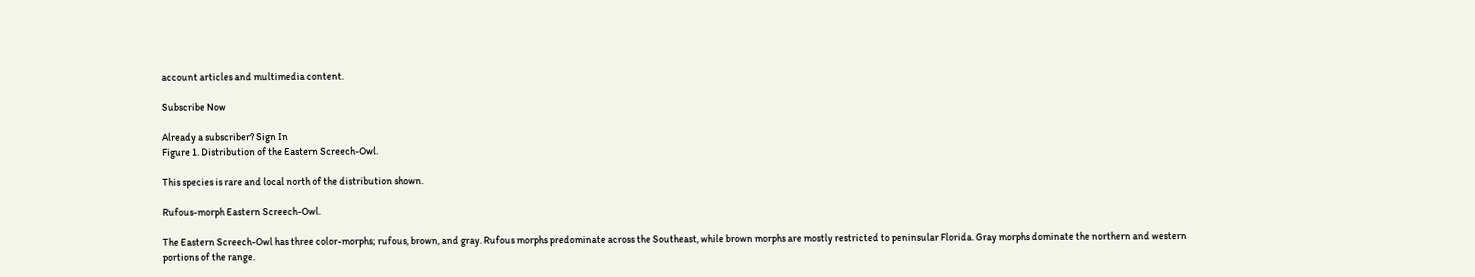account articles and multimedia content.

Subscribe Now

Already a subscriber? Sign In
Figure 1. Distribution of the Eastern Screech-Owl.

This species is rare and local north of the distribution shown.

Rufous-morph Eastern Screech-Owl.

The Eastern Screech-Owl has three color-morphs; rufous, brown, and gray. Rufous morphs predominate across the Southeast, while brown morphs are mostly restricted to peninsular Florida. Gray morphs dominate the northern and western portions of the range.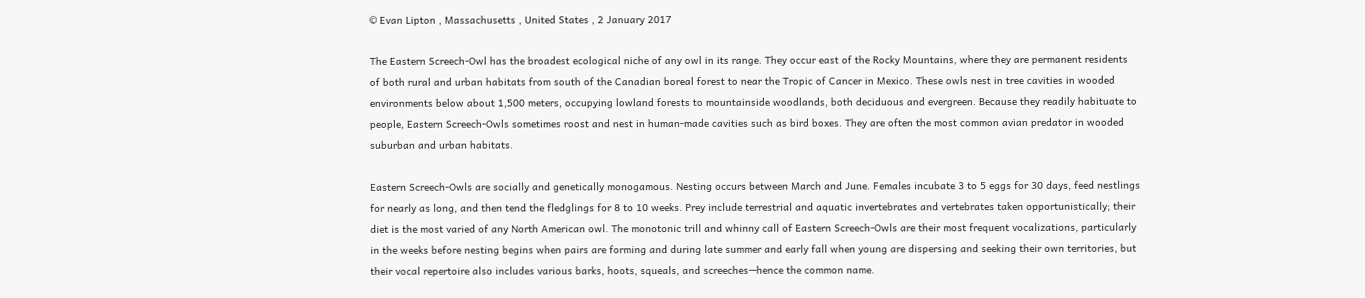© Evan Lipton , Massachusetts , United States , 2 January 2017

The Eastern Screech-Owl has the broadest ecological niche of any owl in its range. They occur east of the Rocky Mountains, where they are permanent residents of both rural and urban habitats from south of the Canadian boreal forest to near the Tropic of Cancer in Mexico. These owls nest in tree cavities in wooded environments below about 1,500 meters, occupying lowland forests to mountainside woodlands, both deciduous and evergreen. Because they readily habituate to people, Eastern Screech-Owls sometimes roost and nest in human-made cavities such as bird boxes. They are often the most common avian predator in wooded suburban and urban habitats.

Eastern Screech-Owls are socially and genetically monogamous. Nesting occurs between March and June. Females incubate 3 to 5 eggs for 30 days, feed nestlings for nearly as long, and then tend the fledglings for 8 to 10 weeks. Prey include terrestrial and aquatic invertebrates and vertebrates taken opportunistically; their diet is the most varied of any North American owl. The monotonic trill and whinny call of Eastern Screech-Owls are their most frequent vocalizations, particularly in the weeks before nesting begins when pairs are forming and during late summer and early fall when young are dispersing and seeking their own territories, but their vocal repertoire also includes various barks, hoots, squeals, and screeches—hence the common name.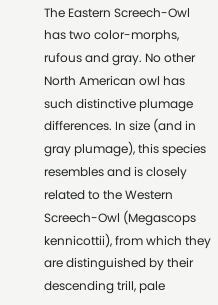The Eastern Screech-Owl has two color-morphs, rufous and gray. No other North American owl has such distinctive plumage differences. In size (and in gray plumage), this species resembles and is closely related to the Western Screech-Owl (Megascops kennicottii), from which they are distinguished by their descending trill, pale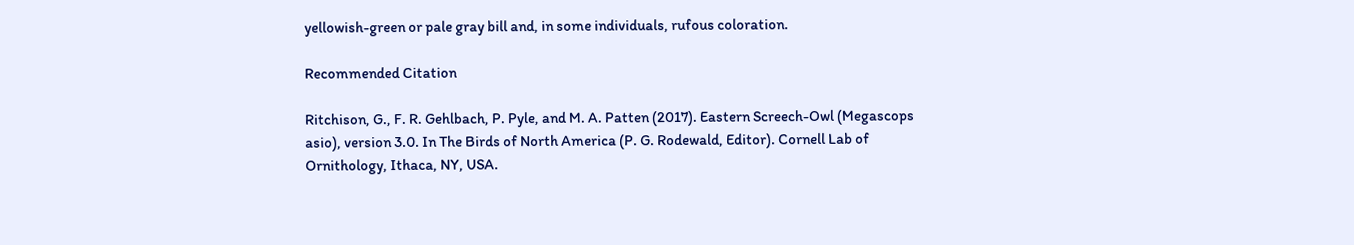yellowish-green or pale gray bill and, in some individuals, rufous coloration.

Recommended Citation

Ritchison, G., F. R. Gehlbach, P. Pyle, and M. A. Patten (2017). Eastern Screech-Owl (Megascops asio), version 3.0. In The Birds of North America (P. G. Rodewald, Editor). Cornell Lab of Ornithology, Ithaca, NY, USA.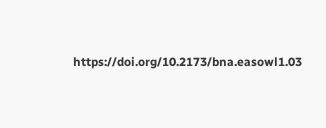https://doi.org/10.2173/bna.easowl1.03